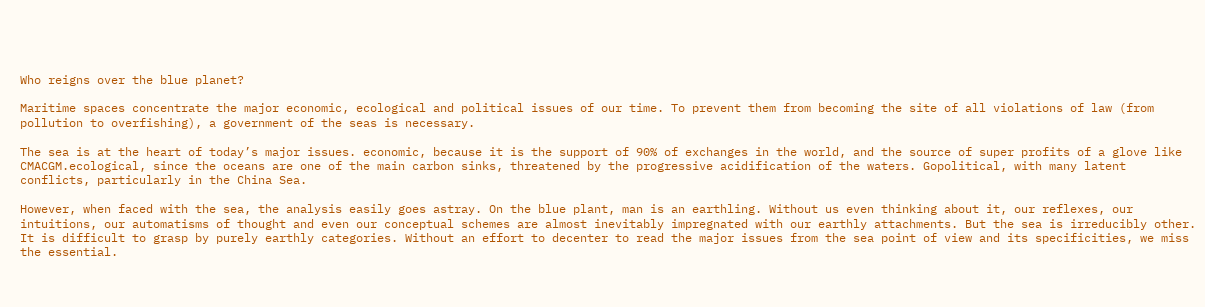Who reigns over the blue planet?

Maritime spaces concentrate the major economic, ecological and political issues of our time. To prevent them from becoming the site of all violations of law (from pollution to overfishing), a government of the seas is necessary.

The sea is at the heart of today’s major issues. economic, because it is the support of 90% of exchanges in the world, and the source of super profits of a glove like CMACGM.ecological, since the oceans are one of the main carbon sinks, threatened by the progressive acidification of the waters. Gopolitical, with many latent conflicts, particularly in the China Sea.

However, when faced with the sea, the analysis easily goes astray. On the blue plant, man is an earthling. Without us even thinking about it, our reflexes, our intuitions, our automatisms of thought and even our conceptual schemes are almost inevitably impregnated with our earthly attachments. But the sea is irreducibly other. It is difficult to grasp by purely earthly categories. Without an effort to decenter to read the major issues from the sea point of view and its specificities, we miss the essential.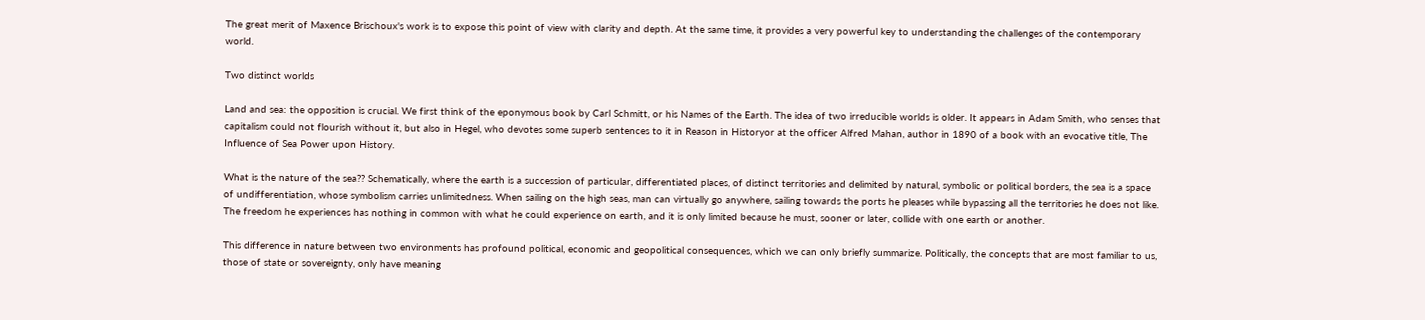The great merit of Maxence Brischoux's work is to expose this point of view with clarity and depth. At the same time, it provides a very powerful key to understanding the challenges of the contemporary world.

Two distinct worlds

Land and sea: the opposition is crucial. We first think of the eponymous book by Carl Schmitt, or his Names of the Earth. The idea of two irreducible worlds is older. It appears in Adam Smith, who senses that capitalism could not flourish without it, but also in Hegel, who devotes some superb sentences to it in Reason in Historyor at the officer Alfred Mahan, author in 1890 of a book with an evocative title, The Influence of Sea Power upon History.

What is the nature of the sea?? Schematically, where the earth is a succession of particular, differentiated places, of distinct territories and delimited by natural, symbolic or political borders, the sea is a space of undifferentiation, whose symbolism carries unlimitedness. When sailing on the high seas, man can virtually go anywhere, sailing towards the ports he pleases while bypassing all the territories he does not like. The freedom he experiences has nothing in common with what he could experience on earth, and it is only limited because he must, sooner or later, collide with one earth or another.

This difference in nature between two environments has profound political, economic and geopolitical consequences, which we can only briefly summarize. Politically, the concepts that are most familiar to us, those of state or sovereignty, only have meaning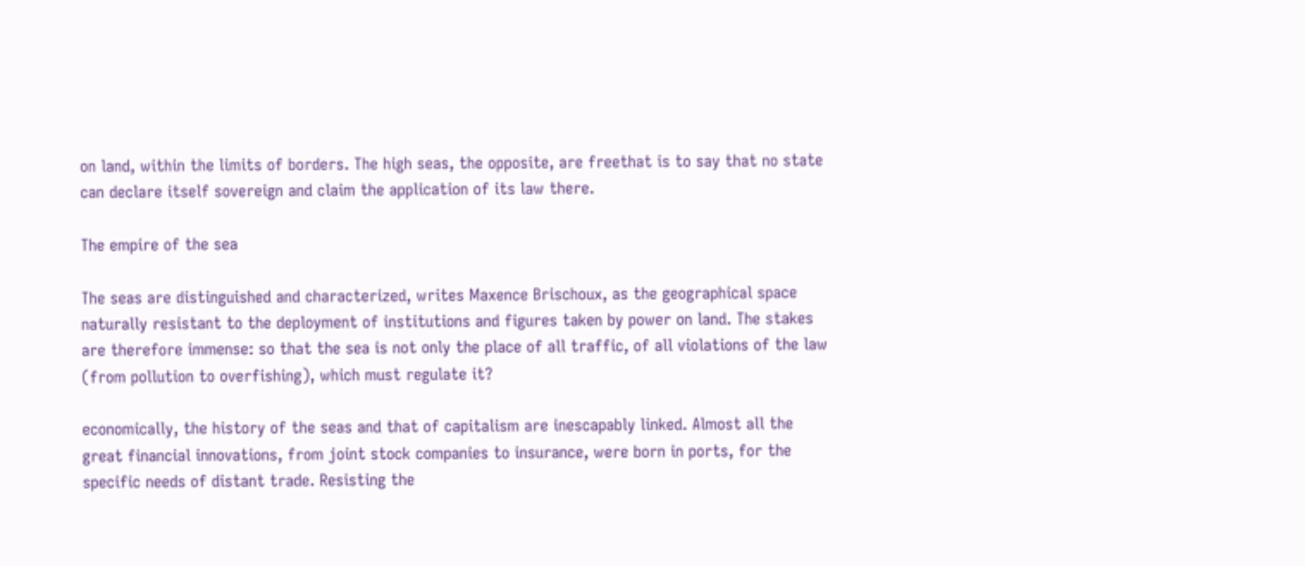on land, within the limits of borders. The high seas, the opposite, are freethat is to say that no state can declare itself sovereign and claim the application of its law there.

The empire of the sea

The seas are distinguished and characterized, writes Maxence Brischoux, as the geographical space naturally resistant to the deployment of institutions and figures taken by power on land. The stakes are therefore immense: so that the sea is not only the place of all traffic, of all violations of the law (from pollution to overfishing), which must regulate it?

economically, the history of the seas and that of capitalism are inescapably linked. Almost all the great financial innovations, from joint stock companies to insurance, were born in ports, for the specific needs of distant trade. Resisting the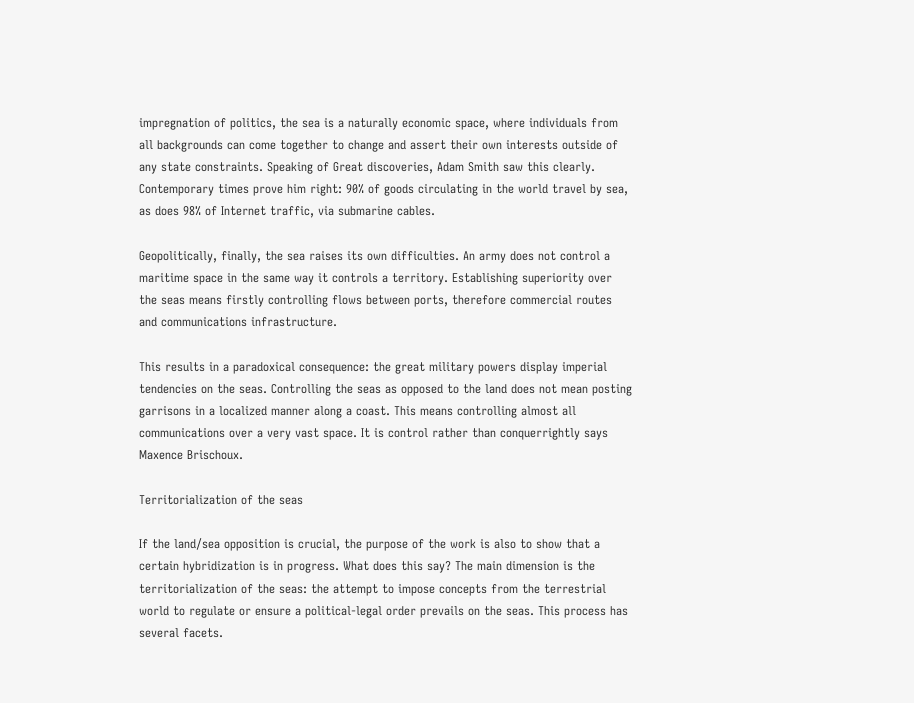impregnation of politics, the sea is a naturally economic space, where individuals from all backgrounds can come together to change and assert their own interests outside of any state constraints. Speaking of Great discoveries, Adam Smith saw this clearly. Contemporary times prove him right: 90% of goods circulating in the world travel by sea, as does 98% of Internet traffic, via submarine cables.

Geopolitically, finally, the sea raises its own difficulties. An army does not control a maritime space in the same way it controls a territory. Establishing superiority over the seas means firstly controlling flows between ports, therefore commercial routes and communications infrastructure.

This results in a paradoxical consequence: the great military powers display imperial tendencies on the seas. Controlling the seas as opposed to the land does not mean posting garrisons in a localized manner along a coast. This means controlling almost all communications over a very vast space. It is control rather than conquerrightly says Maxence Brischoux.

Territorialization of the seas

If the land/sea opposition is crucial, the purpose of the work is also to show that a certain hybridization is in progress. What does this say? The main dimension is the territorialization of the seas: the attempt to impose concepts from the terrestrial world to regulate or ensure a political-legal order prevails on the seas. This process has several facets.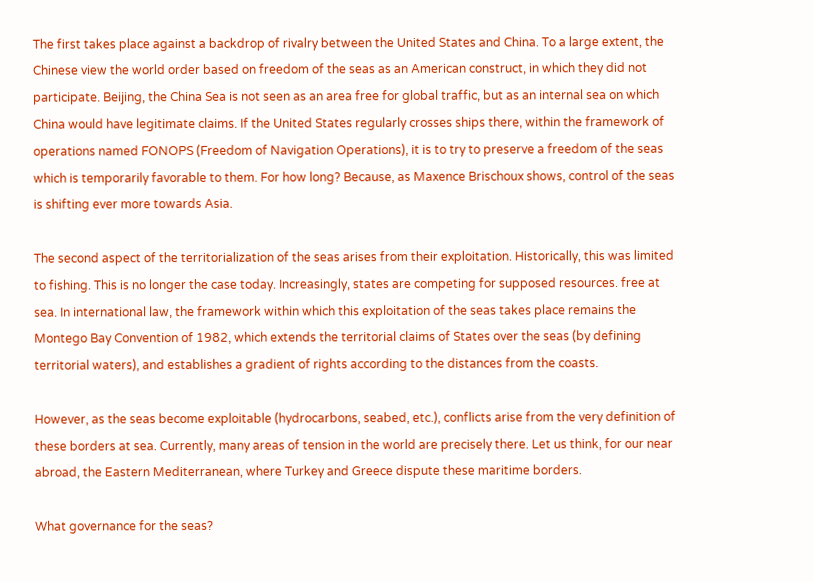The first takes place against a backdrop of rivalry between the United States and China. To a large extent, the Chinese view the world order based on freedom of the seas as an American construct, in which they did not participate. Beijing, the China Sea is not seen as an area free for global traffic, but as an internal sea on which China would have legitimate claims. If the United States regularly crosses ships there, within the framework of operations named FONOPS (Freedom of Navigation Operations), it is to try to preserve a freedom of the seas which is temporarily favorable to them. For how long? Because, as Maxence Brischoux shows, control of the seas is shifting ever more towards Asia.

The second aspect of the territorialization of the seas arises from their exploitation. Historically, this was limited to fishing. This is no longer the case today. Increasingly, states are competing for supposed resources. free at sea. In international law, the framework within which this exploitation of the seas takes place remains the Montego Bay Convention of 1982, which extends the territorial claims of States over the seas (by defining territorial waters), and establishes a gradient of rights according to the distances from the coasts.

However, as the seas become exploitable (hydrocarbons, seabed, etc.), conflicts arise from the very definition of these borders at sea. Currently, many areas of tension in the world are precisely there. Let us think, for our near abroad, the Eastern Mediterranean, where Turkey and Greece dispute these maritime borders.

What governance for the seas?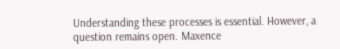Understanding these processes is essential. However, a question remains open. Maxence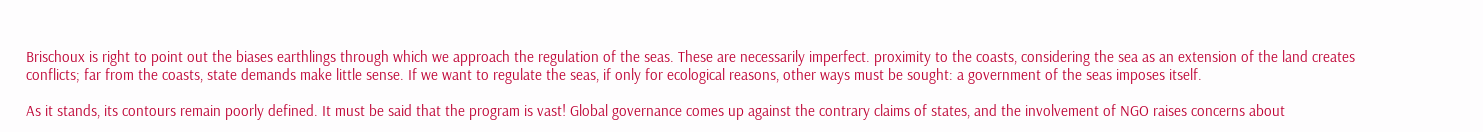Brischoux is right to point out the biases earthlings through which we approach the regulation of the seas. These are necessarily imperfect. proximity to the coasts, considering the sea as an extension of the land creates conflicts; far from the coasts, state demands make little sense. If we want to regulate the seas, if only for ecological reasons, other ways must be sought: a government of the seas imposes itself.

As it stands, its contours remain poorly defined. It must be said that the program is vast! Global governance comes up against the contrary claims of states, and the involvement of NGO raises concerns about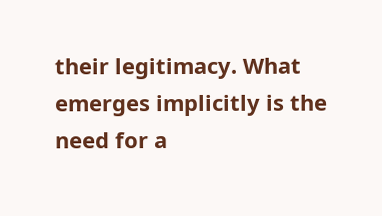their legitimacy. What emerges implicitly is the need for a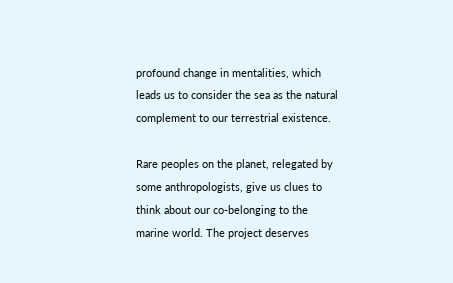profound change in mentalities, which leads us to consider the sea as the natural complement to our terrestrial existence.

Rare peoples on the planet, relegated by some anthropologists, give us clues to think about our co-belonging to the marine world. The project deserves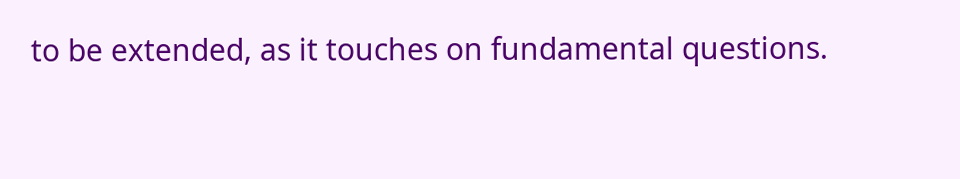to be extended, as it touches on fundamental questions.